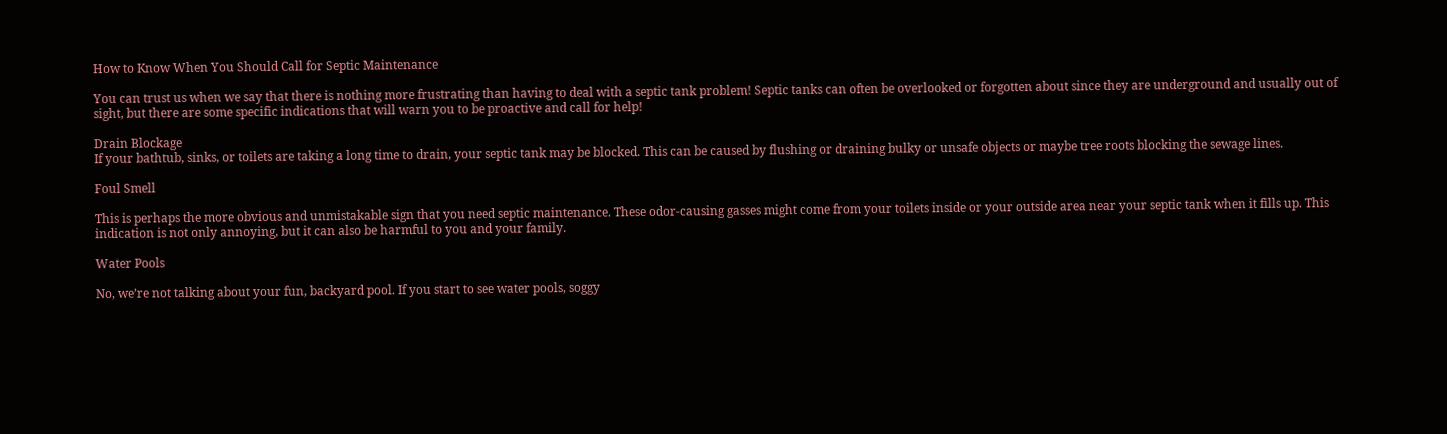How to Know When You Should Call for Septic Maintenance

You can trust us when we say that there is nothing more frustrating than having to deal with a septic tank problem! Septic tanks can often be overlooked or forgotten about since they are underground and usually out of sight, but there are some specific indications that will warn you to be proactive and call for help!

Drain Blockage
If your bathtub, sinks, or toilets are taking a long time to drain, your septic tank may be blocked. This can be caused by flushing or draining bulky or unsafe objects or maybe tree roots blocking the sewage lines.

Foul Smell

This is perhaps the more obvious and unmistakable sign that you need septic maintenance. These odor-causing gasses might come from your toilets inside or your outside area near your septic tank when it fills up. This indication is not only annoying, but it can also be harmful to you and your family.

Water Pools

No, we’re not talking about your fun, backyard pool. If you start to see water pools, soggy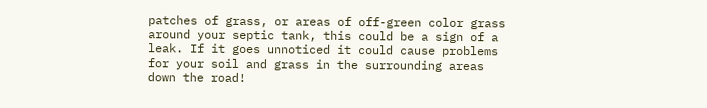patches of grass, or areas of off-green color grass around your septic tank, this could be a sign of a leak. If it goes unnoticed it could cause problems for your soil and grass in the surrounding areas down the road!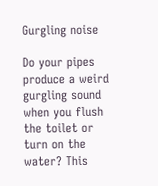Gurgling noise

Do your pipes produce a weird gurgling sound when you flush the toilet or turn on the water? This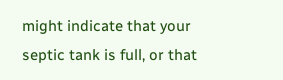might indicate that your septic tank is full, or that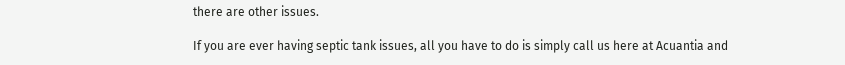there are other issues.

If you are ever having septic tank issues, all you have to do is simply call us here at Acuantia and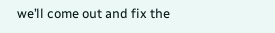we’ll come out and fix the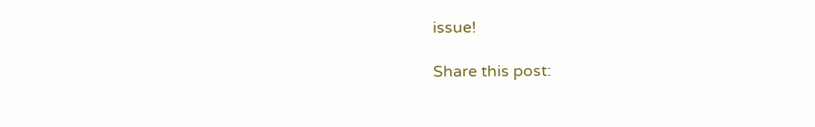issue!

Share this post: